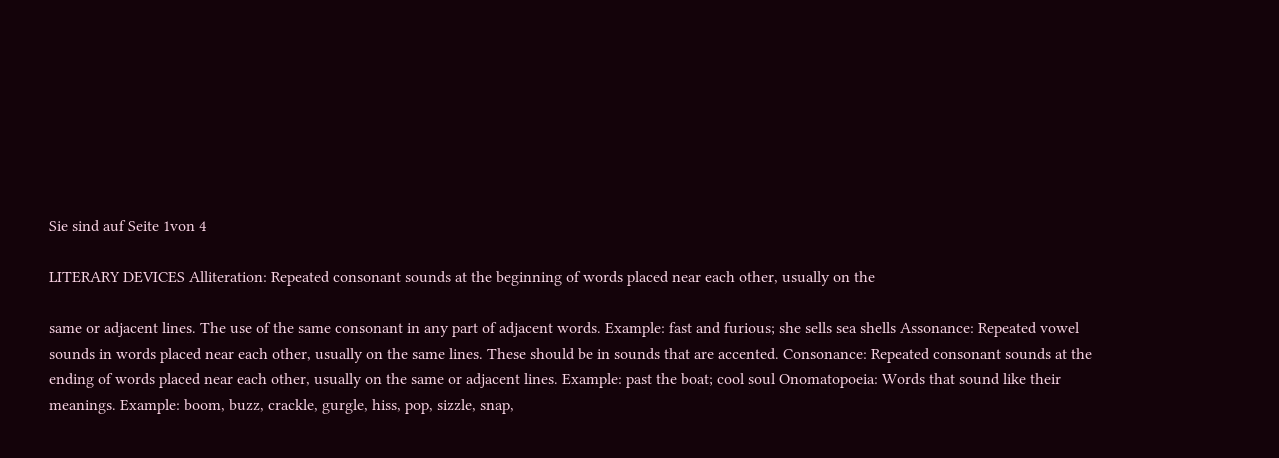Sie sind auf Seite 1von 4

LITERARY DEVICES Alliteration: Repeated consonant sounds at the beginning of words placed near each other, usually on the

same or adjacent lines. The use of the same consonant in any part of adjacent words. Example: fast and furious; she sells sea shells Assonance: Repeated vowel sounds in words placed near each other, usually on the same lines. These should be in sounds that are accented. Consonance: Repeated consonant sounds at the ending of words placed near each other, usually on the same or adjacent lines. Example: past the boat; cool soul Onomatopoeia: Words that sound like their meanings. Example: boom, buzz, crackle, gurgle, hiss, pop, sizzle, snap,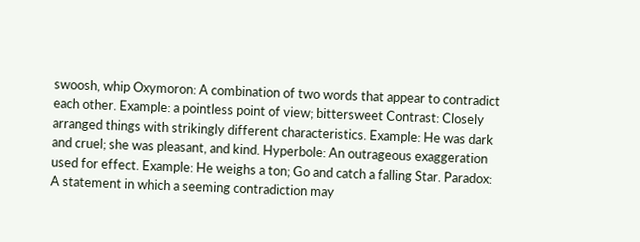swoosh, whip Oxymoron: A combination of two words that appear to contradict each other. Example: a pointless point of view; bittersweet Contrast: Closely arranged things with strikingly different characteristics. Example: He was dark and cruel; she was pleasant, and kind. Hyperbole: An outrageous exaggeration used for effect. Example: He weighs a ton; Go and catch a falling Star. Paradox: A statement in which a seeming contradiction may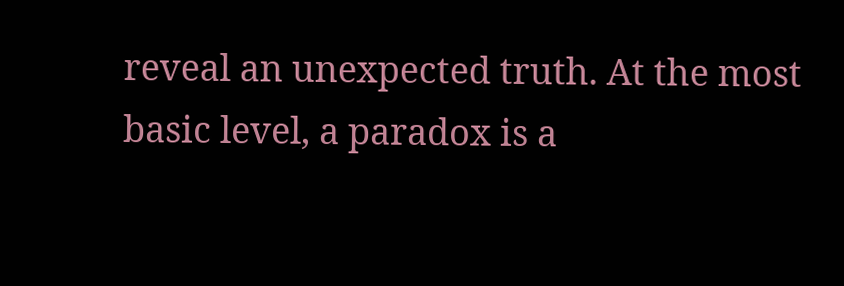reveal an unexpected truth. At the most basic level, a paradox is a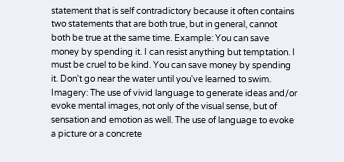statement that is self contradictory because it often contains two statements that are both true, but in general, cannot both be true at the same time. Example: You can save money by spending it. I can resist anything but temptation. I must be cruel to be kind. You can save money by spending it. Don't go near the water until you've learned to swim. Imagery: The use of vivid language to generate ideas and/or evoke mental images, not only of the visual sense, but of sensation and emotion as well. The use of language to evoke a picture or a concrete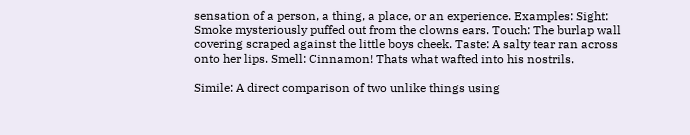sensation of a person, a thing, a place, or an experience. Examples: Sight: Smoke mysteriously puffed out from the clowns ears. Touch: The burlap wall covering scraped against the little boys cheek. Taste: A salty tear ran across onto her lips. Smell: Cinnamon! Thats what wafted into his nostrils.

Simile: A direct comparison of two unlike things using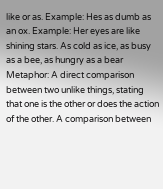like or as. Example: Hes as dumb as an ox. Example: Her eyes are like shining stars. As cold as ice, as busy as a bee, as hungry as a bear Metaphor: A direct comparison between two unlike things, stating that one is the other or does the action of the other. A comparison between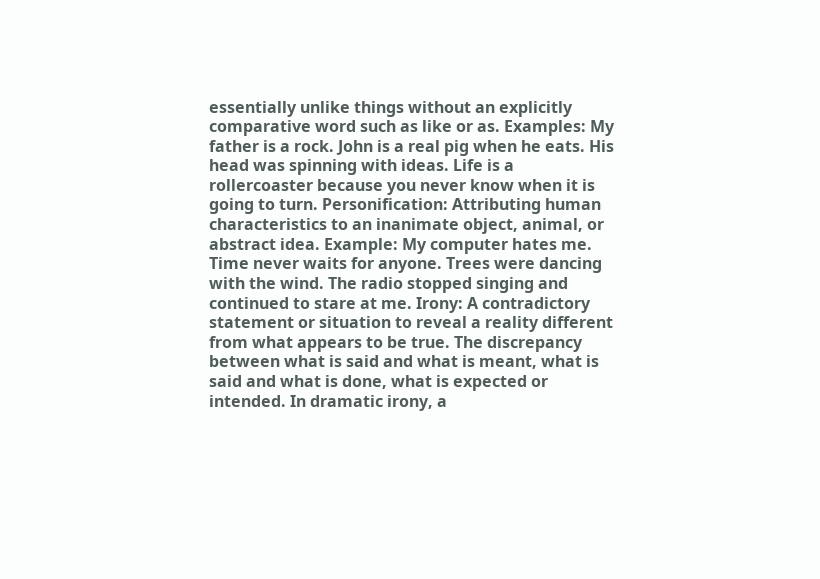essentially unlike things without an explicitly comparative word such as like or as. Examples: My father is a rock. John is a real pig when he eats. His head was spinning with ideas. Life is a rollercoaster because you never know when it is going to turn. Personification: Attributing human characteristics to an inanimate object, animal, or abstract idea. Example: My computer hates me. Time never waits for anyone. Trees were dancing with the wind. The radio stopped singing and continued to stare at me. Irony: A contradictory statement or situation to reveal a reality different from what appears to be true. The discrepancy between what is said and what is meant, what is said and what is done, what is expected or intended. In dramatic irony, a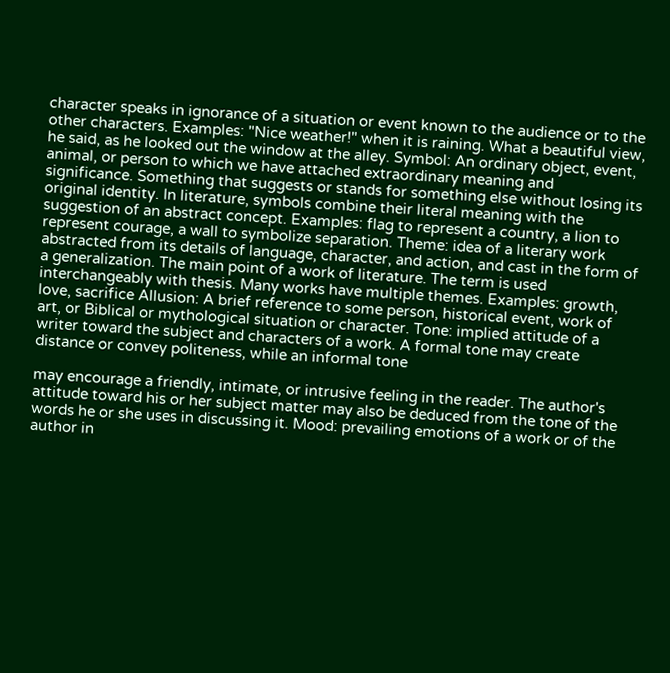character speaks in ignorance of a situation or event known to the audience or to the other characters. Examples: "Nice weather!" when it is raining. What a beautiful view, he said, as he looked out the window at the alley. Symbol: An ordinary object, event, animal, or person to which we have attached extraordinary meaning and significance. Something that suggests or stands for something else without losing its original identity. In literature, symbols combine their literal meaning with the suggestion of an abstract concept. Examples: flag to represent a country, a lion to represent courage, a wall to symbolize separation. Theme: idea of a literary work abstracted from its details of language, character, and action, and cast in the form of a generalization. The main point of a work of literature. The term is used interchangeably with thesis. Many works have multiple themes. Examples: growth, love, sacrifice Allusion: A brief reference to some person, historical event, work of art, or Biblical or mythological situation or character. Tone: implied attitude of a writer toward the subject and characters of a work. A formal tone may create distance or convey politeness, while an informal tone

may encourage a friendly, intimate, or intrusive feeling in the reader. The author's attitude toward his or her subject matter may also be deduced from the tone of the words he or she uses in discussing it. Mood: prevailing emotions of a work or of the author in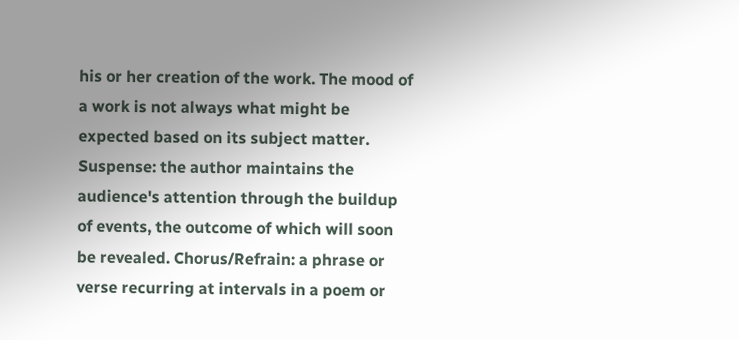his or her creation of the work. The mood of a work is not always what might be expected based on its subject matter. Suspense: the author maintains the audience's attention through the buildup of events, the outcome of which will soon be revealed. Chorus/Refrain: a phrase or verse recurring at intervals in a poem or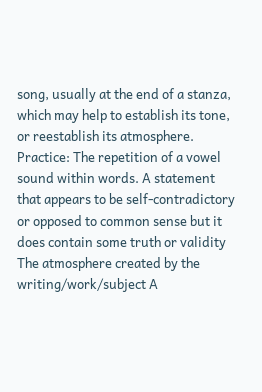song, usually at the end of a stanza, which may help to establish its tone, or reestablish its atmosphere. Practice: The repetition of a vowel sound within words. A statement that appears to be self-contradictory or opposed to common sense but it does contain some truth or validity The atmosphere created by the writing/work/subject A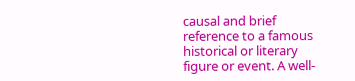causal and brief reference to a famous historical or literary figure or event. A well-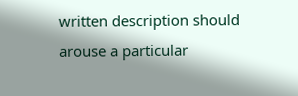written description should arouse a particular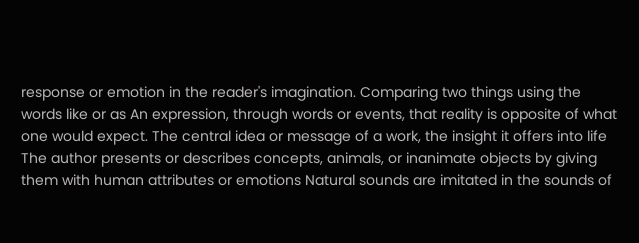response or emotion in the reader's imagination. Comparing two things using the words like or as An expression, through words or events, that reality is opposite of what one would expect. The central idea or message of a work, the insight it offers into life The author presents or describes concepts, animals, or inanimate objects by giving them with human attributes or emotions Natural sounds are imitated in the sounds of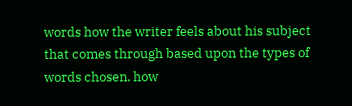words how the writer feels about his subject that comes through based upon the types of words chosen. how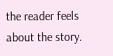the reader feels about the story.